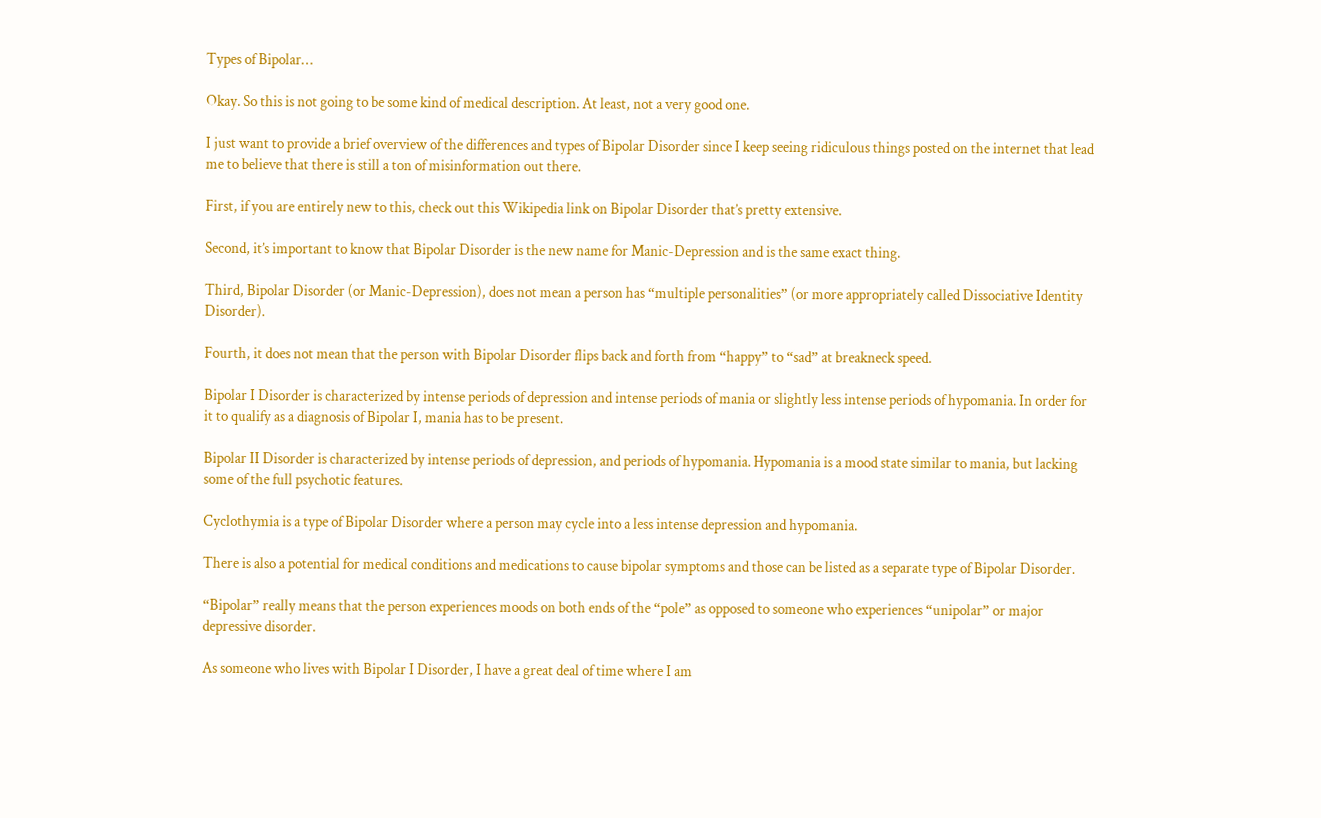Types of Bipolar…

Okay. So this is not going to be some kind of medical description. At least, not a very good one.

I just want to provide a brief overview of the differences and types of Bipolar Disorder since I keep seeing ridiculous things posted on the internet that lead me to believe that there is still a ton of misinformation out there.

First, if you are entirely new to this, check out this Wikipedia link on Bipolar Disorder that’s pretty extensive.

Second, it’s important to know that Bipolar Disorder is the new name for Manic-Depression and is the same exact thing.

Third, Bipolar Disorder (or Manic-Depression), does not mean a person has “multiple personalities” (or more appropriately called Dissociative Identity Disorder).

Fourth, it does not mean that the person with Bipolar Disorder flips back and forth from “happy” to “sad” at breakneck speed.

Bipolar I Disorder is characterized by intense periods of depression and intense periods of mania or slightly less intense periods of hypomania. In order for it to qualify as a diagnosis of Bipolar I, mania has to be present.

Bipolar II Disorder is characterized by intense periods of depression, and periods of hypomania. Hypomania is a mood state similar to mania, but lacking some of the full psychotic features.

Cyclothymia is a type of Bipolar Disorder where a person may cycle into a less intense depression and hypomania.

There is also a potential for medical conditions and medications to cause bipolar symptoms and those can be listed as a separate type of Bipolar Disorder.

“Bipolar” really means that the person experiences moods on both ends of the “pole” as opposed to someone who experiences “unipolar” or major depressive disorder.

As someone who lives with Bipolar I Disorder, I have a great deal of time where I am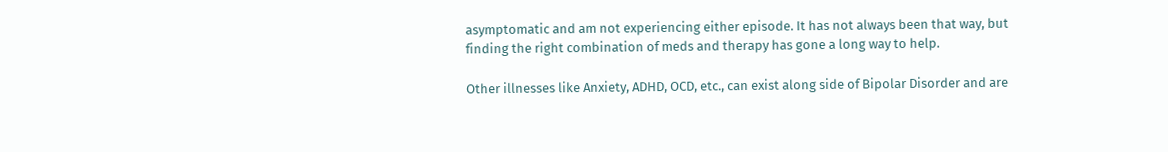asymptomatic and am not experiencing either episode. It has not always been that way, but finding the right combination of meds and therapy has gone a long way to help.

Other illnesses like Anxiety, ADHD, OCD, etc., can exist along side of Bipolar Disorder and are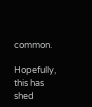common.

Hopefully, this has shed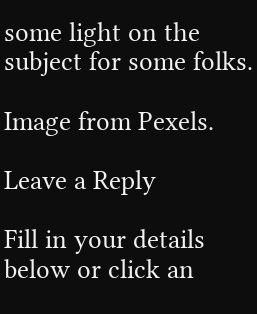some light on the subject for some folks.

Image from Pexels.

Leave a Reply

Fill in your details below or click an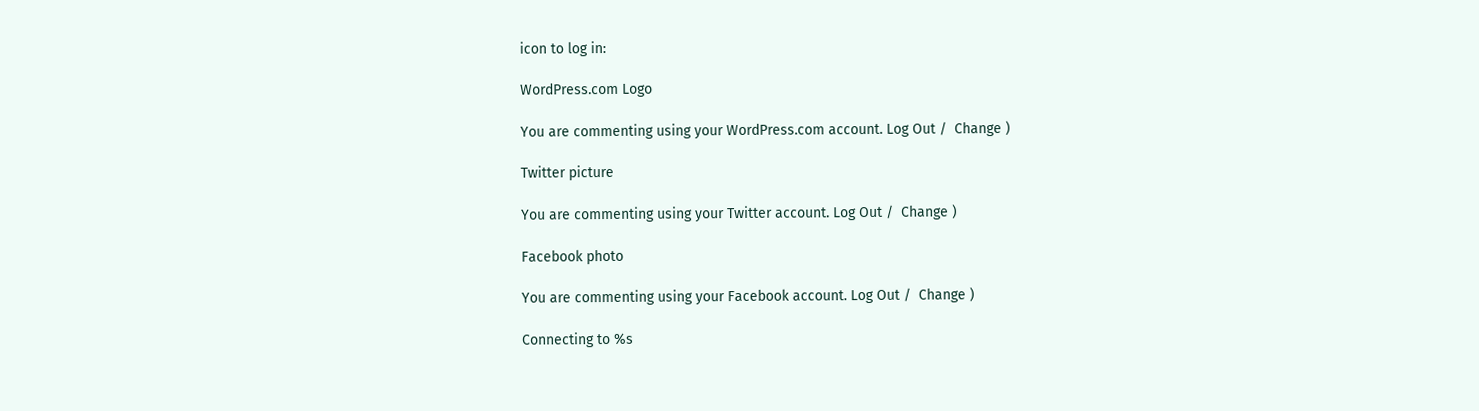icon to log in:

WordPress.com Logo

You are commenting using your WordPress.com account. Log Out /  Change )

Twitter picture

You are commenting using your Twitter account. Log Out /  Change )

Facebook photo

You are commenting using your Facebook account. Log Out /  Change )

Connecting to %s